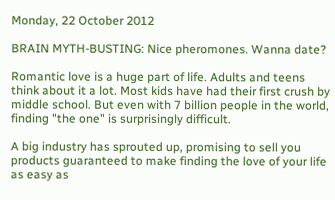Monday, 22 October 2012

BRAIN MYTH-BUSTING: Nice pheromones. Wanna date?

Romantic love is a huge part of life. Adults and teens think about it a lot. Most kids have had their first crush by middle school. But even with 7 billion people in the world, finding "the one" is surprisingly difficult.

A big industry has sprouted up, promising to sell you products guaranteed to make finding the love of your life as easy as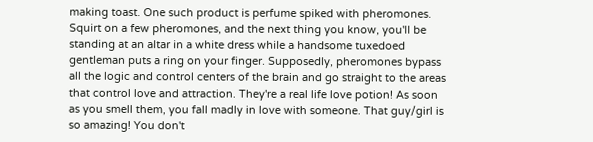making toast. One such product is perfume spiked with pheromones. Squirt on a few pheromones, and the next thing you know, you'll be standing at an altar in a white dress while a handsome tuxedoed gentleman puts a ring on your finger. Supposedly, pheromones bypass all the logic and control centers of the brain and go straight to the areas that control love and attraction. They're a real life love potion! As soon as you smell them, you fall madly in love with someone. That guy/girl is so amazing! You don't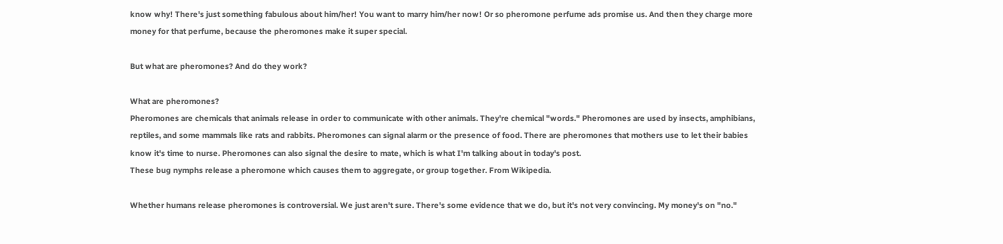know why! There's just something fabulous about him/her! You want to marry him/her now! Or so pheromone perfume ads promise us. And then they charge more money for that perfume, because the pheromones make it super special.

But what are pheromones? And do they work?

What are pheromones?
Pheromones are chemicals that animals release in order to communicate with other animals. They're chemical "words." Pheromones are used by insects, amphibians, reptiles, and some mammals like rats and rabbits. Pheromones can signal alarm or the presence of food. There are pheromones that mothers use to let their babies know it's time to nurse. Pheromones can also signal the desire to mate, which is what I'm talking about in today's post.
These bug nymphs release a pheromone which causes them to aggregate, or group together. From Wikipedia.

Whether humans release pheromones is controversial. We just aren't sure. There's some evidence that we do, but it's not very convincing. My money's on "no."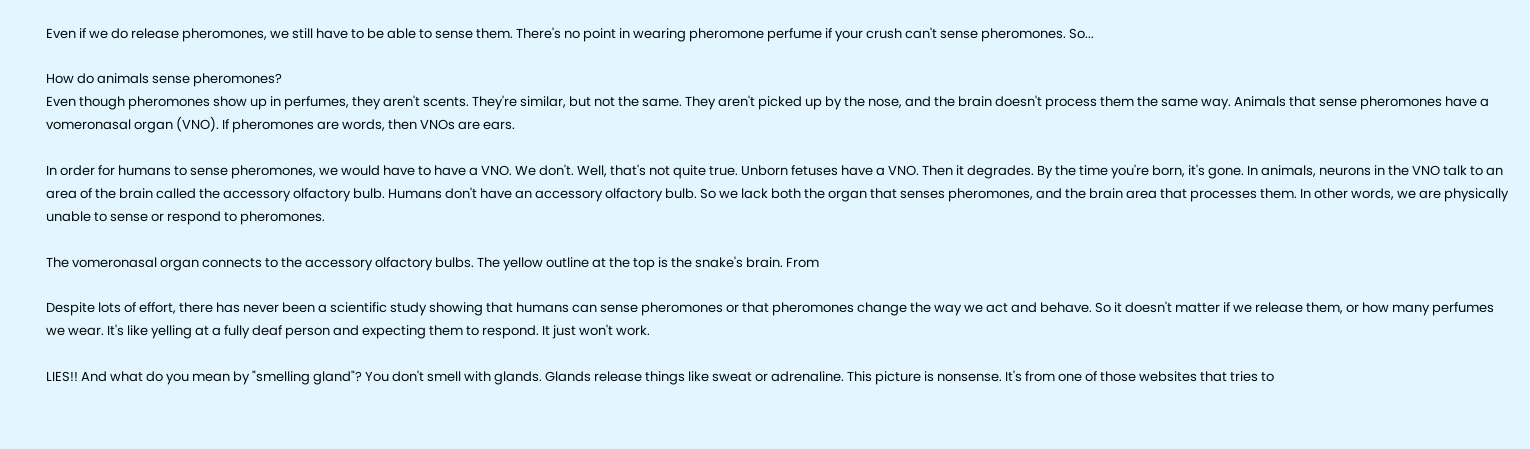Even if we do release pheromones, we still have to be able to sense them. There's no point in wearing pheromone perfume if your crush can't sense pheromones. So...

How do animals sense pheromones?
Even though pheromones show up in perfumes, they aren't scents. They're similar, but not the same. They aren't picked up by the nose, and the brain doesn't process them the same way. Animals that sense pheromones have a vomeronasal organ (VNO). If pheromones are words, then VNOs are ears.

In order for humans to sense pheromones, we would have to have a VNO. We don't. Well, that's not quite true. Unborn fetuses have a VNO. Then it degrades. By the time you're born, it's gone. In animals, neurons in the VNO talk to an area of the brain called the accessory olfactory bulb. Humans don't have an accessory olfactory bulb. So we lack both the organ that senses pheromones, and the brain area that processes them. In other words, we are physically unable to sense or respond to pheromones.

The vomeronasal organ connects to the accessory olfactory bulbs. The yellow outline at the top is the snake's brain. From

Despite lots of effort, there has never been a scientific study showing that humans can sense pheromones or that pheromones change the way we act and behave. So it doesn't matter if we release them, or how many perfumes we wear. It's like yelling at a fully deaf person and expecting them to respond. It just won't work.

LIES!! And what do you mean by "smelling gland"? You don't smell with glands. Glands release things like sweat or adrenaline. This picture is nonsense. It's from one of those websites that tries to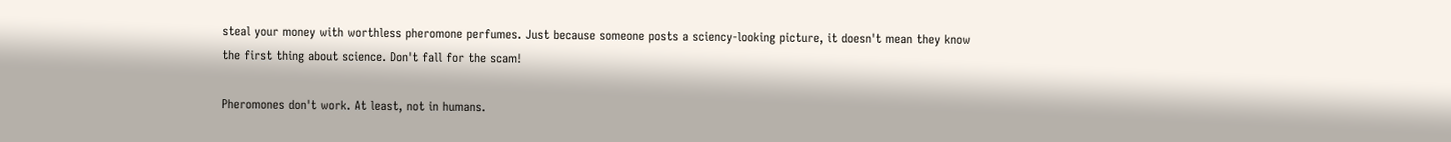steal your money with worthless pheromone perfumes. Just because someone posts a sciency-looking picture, it doesn't mean they know the first thing about science. Don't fall for the scam!

Pheromones don't work. At least, not in humans.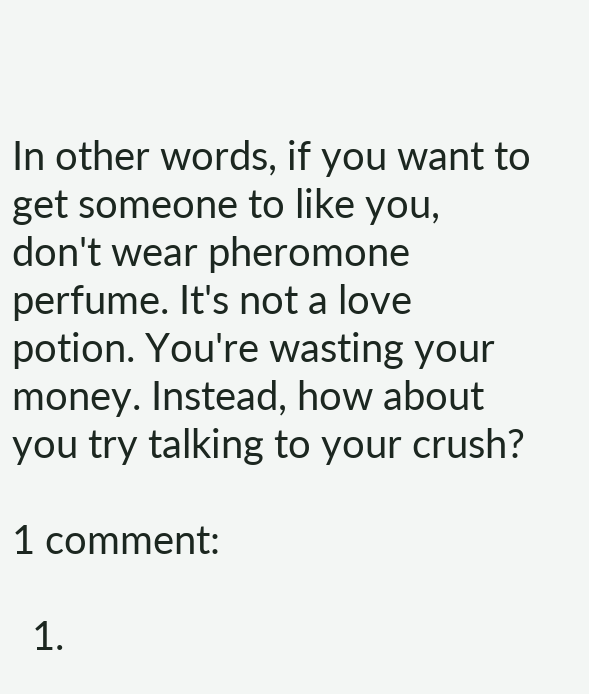In other words, if you want to get someone to like you, don't wear pheromone perfume. It's not a love potion. You're wasting your money. Instead, how about you try talking to your crush?

1 comment:

  1.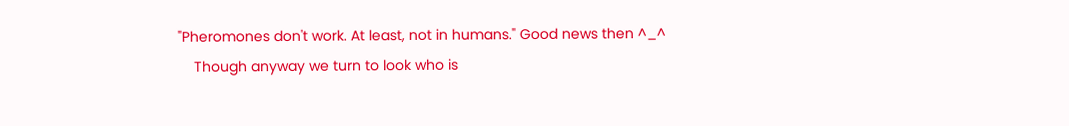"Pheromones don't work. At least, not in humans." Good news then ^_^
    Though anyway we turn to look who is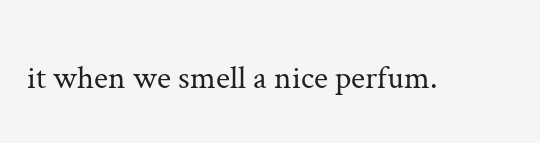it when we smell a nice perfum.